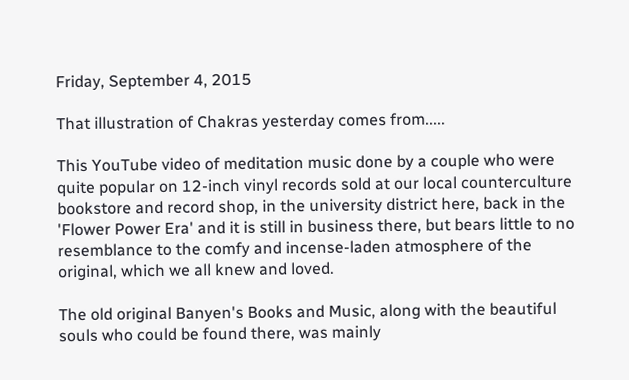Friday, September 4, 2015

That illustration of Chakras yesterday comes from.....

This YouTube video of meditation music done by a couple who were quite popular on 12-inch vinyl records sold at our local counterculture bookstore and record shop, in the university district here, back in the 'Flower Power Era' and it is still in business there, but bears little to no resemblance to the comfy and incense-laden atmosphere of the original, which we all knew and loved.

The old original Banyen's Books and Music, along with the beautiful souls who could be found there, was mainly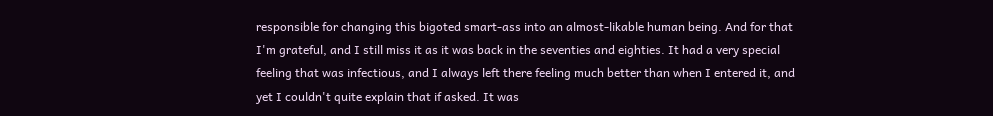responsible for changing this bigoted smart-ass into an almost-likable human being. And for that I'm grateful, and I still miss it as it was back in the seventies and eighties. It had a very special feeling that was infectious, and I always left there feeling much better than when I entered it, and yet I couldn't quite explain that if asked. It was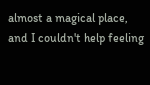almost a magical place, and I couldn't help feeling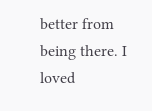better from being there. I loved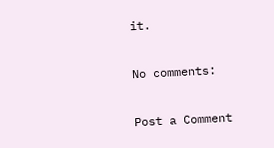it.

No comments:

Post a Comment